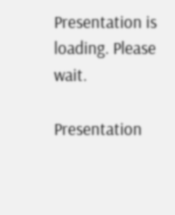Presentation is loading. Please wait.

Presentation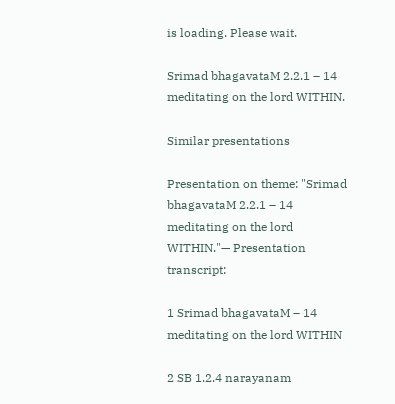is loading. Please wait.

Srimad bhagavataM 2.2.1 – 14 meditating on the lord WITHIN.

Similar presentations

Presentation on theme: "Srimad bhagavataM 2.2.1 – 14 meditating on the lord WITHIN."— Presentation transcript:

1 Srimad bhagavataM – 14 meditating on the lord WITHIN

2 SB 1.2.4 narayanam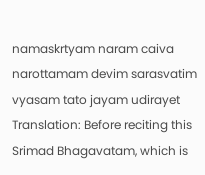namaskrtyam naram caiva narottamam devim sarasvatim vyasam tato jayam udirayet
Translation: Before reciting this Srimad Bhagavatam, which is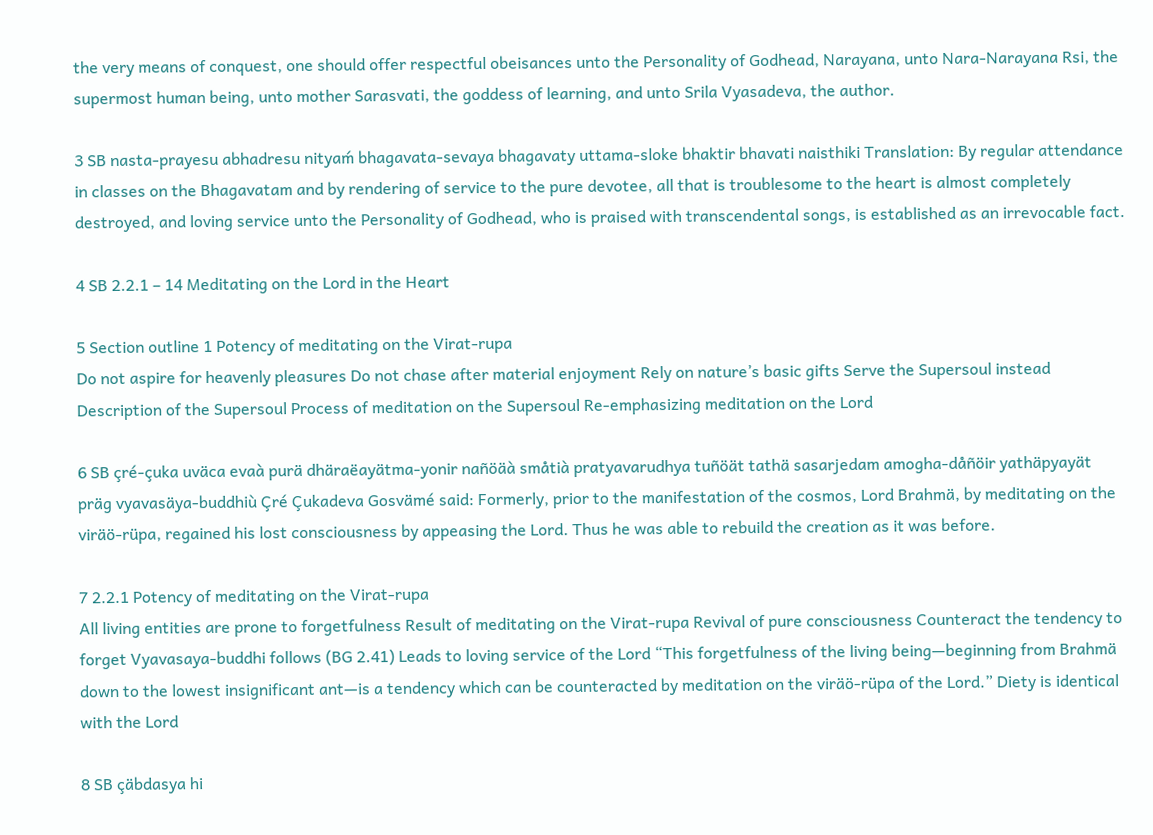the very means of conquest, one should offer respectful obeisances unto the Personality of Godhead, Narayana, unto Nara-Narayana Rsi, the supermost human being, unto mother Sarasvati, the goddess of learning, and unto Srila Vyasadeva, the author.

3 SB nasta-prayesu abhadresu nityaḿ bhagavata-sevaya bhagavaty uttama-sloke bhaktir bhavati naisthiki Translation: By regular attendance in classes on the Bhagavatam and by rendering of service to the pure devotee, all that is troublesome to the heart is almost completely destroyed, and loving service unto the Personality of Godhead, who is praised with transcendental songs, is established as an irrevocable fact.

4 SB 2.2.1 – 14 Meditating on the Lord in the Heart

5 Section outline 1 Potency of meditating on the Virat-rupa
Do not aspire for heavenly pleasures Do not chase after material enjoyment Rely on nature’s basic gifts Serve the Supersoul instead Description of the Supersoul Process of meditation on the Supersoul Re-emphasizing meditation on the Lord

6 SB çré-çuka uväca evaà purä dhäraëayätma-yonir nañöäà småtià pratyavarudhya tuñöät tathä sasarjedam amogha-dåñöir yathäpyayät präg vyavasäya-buddhiù Çré Çukadeva Gosvämé said: Formerly, prior to the manifestation of the cosmos, Lord Brahmä, by meditating on the viräö-rüpa, regained his lost consciousness by appeasing the Lord. Thus he was able to rebuild the creation as it was before.

7 2.2.1 Potency of meditating on the Virat-rupa
All living entities are prone to forgetfulness Result of meditating on the Virat-rupa Revival of pure consciousness Counteract the tendency to forget Vyavasaya-buddhi follows (BG 2.41) Leads to loving service of the Lord “This forgetfulness of the living being—beginning from Brahmä down to the lowest insignificant ant—is a tendency which can be counteracted by meditation on the viräö-rüpa of the Lord.” Diety is identical with the Lord

8 SB çäbdasya hi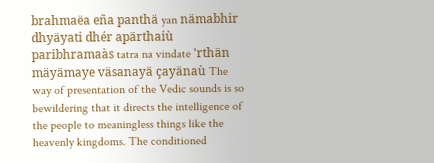brahmaëa eña panthä yan nämabhir dhyäyati dhér apärthaiù paribhramaàs tatra na vindate 'rthän mäyämaye väsanayä çayänaù The way of presentation of the Vedic sounds is so bewildering that it directs the intelligence of the people to meaningless things like the heavenly kingdoms. The conditioned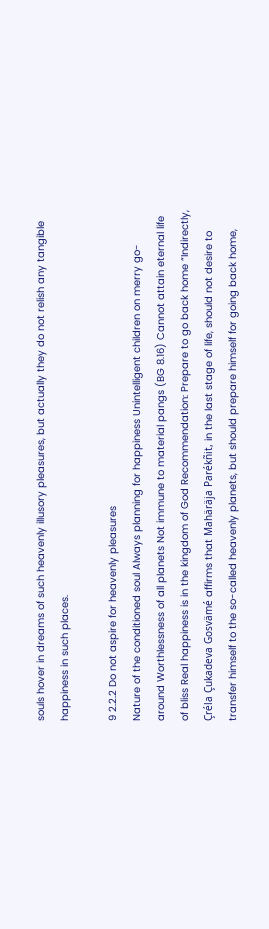souls hover in dreams of such heavenly illusory pleasures, but actually they do not relish any tangible happiness in such places.

9 2.2.2 Do not aspire for heavenly pleasures
Nature of the conditioned soul Always planning for happiness Unintelligent children on merry go-around Worthlessness of all planets Not immune to material pangs (BG 8.16) Cannot attain eternal life of bliss Real happiness is in the kingdom of God Recommendation: Prepare to go back home “Indirectly, Çréla Çukadeva Gosvämé affirms that Mahäräja Parékñit, in the last stage of life, should not desire to transfer himself to the so-called heavenly planets, but should prepare himself for going back home,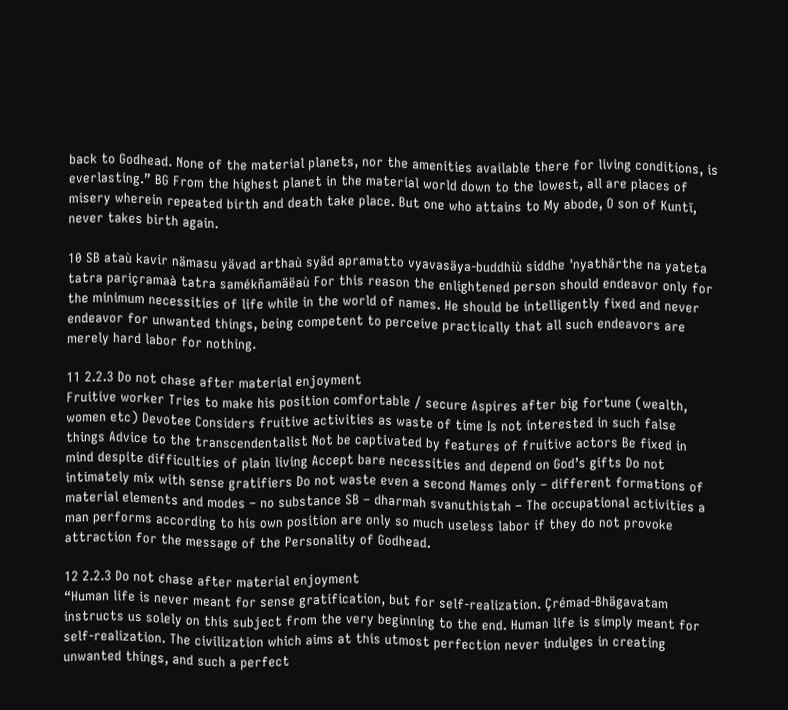back to Godhead. None of the material planets, nor the amenities available there for living conditions, is everlasting.” BG From the highest planet in the material world down to the lowest, all are places of misery wherein repeated birth and death take place. But one who attains to My abode, O son of Kuntī, never takes birth again.

10 SB ataù kavir nämasu yävad arthaù syäd apramatto vyavasäya-buddhiù siddhe 'nyathärthe na yateta tatra pariçramaà tatra samékñamäëaù For this reason the enlightened person should endeavor only for the minimum necessities of life while in the world of names. He should be intelligently fixed and never endeavor for unwanted things, being competent to perceive practically that all such endeavors are merely hard labor for nothing.

11 2.2.3 Do not chase after material enjoyment
Fruitive worker Tries to make his position comfortable / secure Aspires after big fortune (wealth, women etc) Devotee Considers fruitive activities as waste of time Is not interested in such false things Advice to the transcendentalist Not be captivated by features of fruitive actors Be fixed in mind despite difficulties of plain living Accept bare necessities and depend on God’s gifts Do not intimately mix with sense gratifiers Do not waste even a second Names only – different formations of material elements and modes – no substance SB – dharmah svanuthistah – The occupational activities a man performs according to his own position are only so much useless labor if they do not provoke attraction for the message of the Personality of Godhead.

12 2.2.3 Do not chase after material enjoyment
“Human life is never meant for sense gratification, but for self-realization. Çrémad-Bhägavatam instructs us solely on this subject from the very beginning to the end. Human life is simply meant for self-realization. The civilization which aims at this utmost perfection never indulges in creating unwanted things, and such a perfect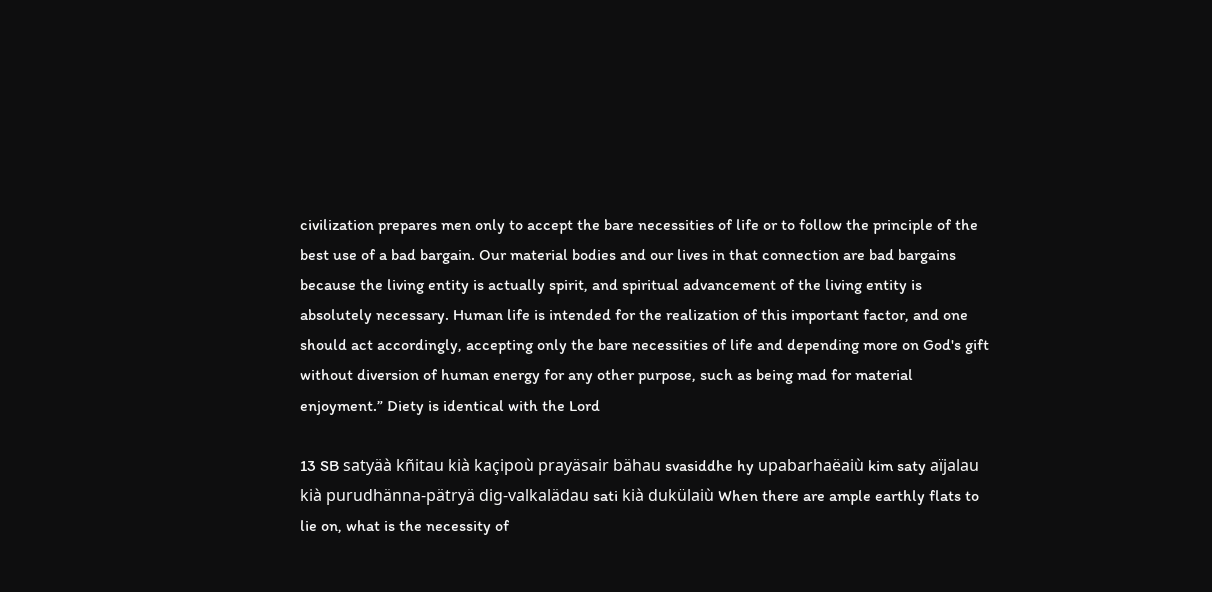civilization prepares men only to accept the bare necessities of life or to follow the principle of the best use of a bad bargain. Our material bodies and our lives in that connection are bad bargains because the living entity is actually spirit, and spiritual advancement of the living entity is absolutely necessary. Human life is intended for the realization of this important factor, and one should act accordingly, accepting only the bare necessities of life and depending more on God's gift without diversion of human energy for any other purpose, such as being mad for material enjoyment.” Diety is identical with the Lord

13 SB satyäà kñitau kià kaçipoù prayäsair bähau svasiddhe hy upabarhaëaiù kim saty aïjalau kià purudhänna-pätryä dig-valkalädau sati kià dukülaiù When there are ample earthly flats to lie on, what is the necessity of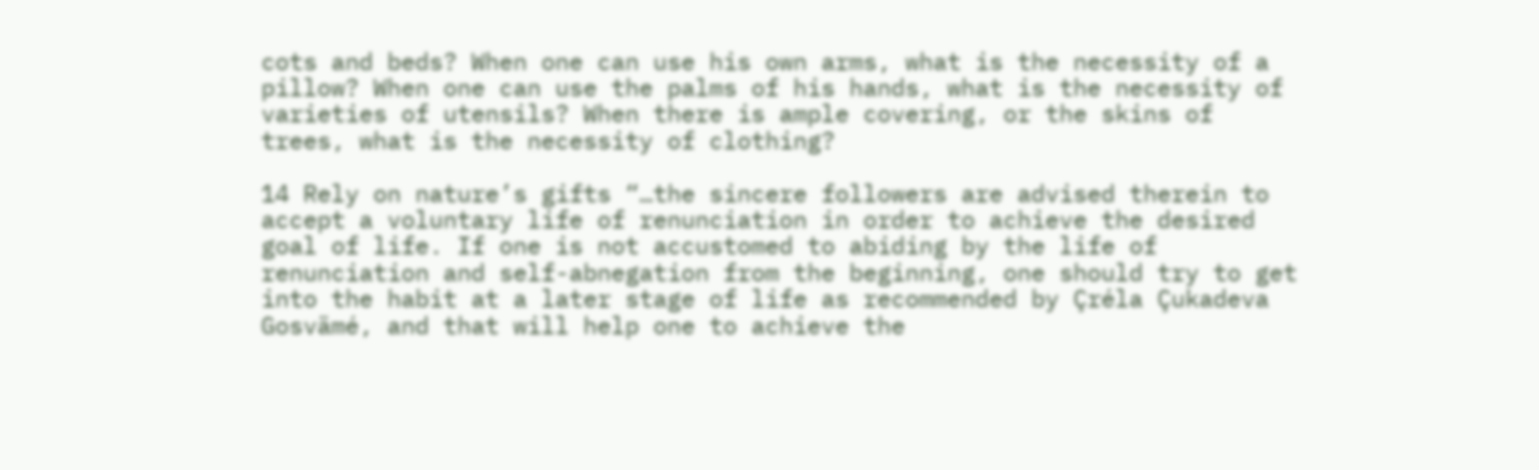cots and beds? When one can use his own arms, what is the necessity of a pillow? When one can use the palms of his hands, what is the necessity of varieties of utensils? When there is ample covering, or the skins of trees, what is the necessity of clothing?

14 Rely on nature’s gifts “…the sincere followers are advised therein to accept a voluntary life of renunciation in order to achieve the desired goal of life. If one is not accustomed to abiding by the life of renunciation and self-abnegation from the beginning, one should try to get into the habit at a later stage of life as recommended by Çréla Çukadeva Gosvämé, and that will help one to achieve the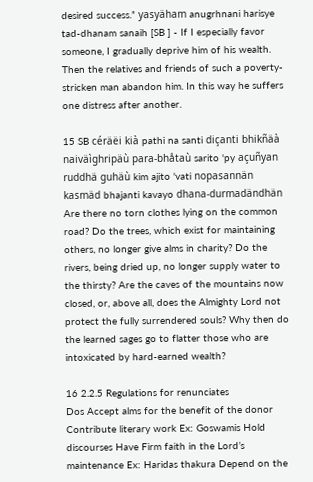desired success.” yasyäham anugrhnani harisye tad-dhanam sanaih [SB ] - If I especially favor someone, I gradually deprive him of his wealth. Then the relatives and friends of such a poverty-stricken man abandon him. In this way he suffers one distress after another.

15 SB céräëi kià pathi na santi diçanti bhikñäà naiväìghripäù para-bhåtaù sarito 'py açuñyan ruddhä guhäù kim ajito 'vati nopasannän kasmäd bhajanti kavayo dhana-durmadändhän Are there no torn clothes lying on the common road? Do the trees, which exist for maintaining others, no longer give alms in charity? Do the rivers, being dried up, no longer supply water to the thirsty? Are the caves of the mountains now closed, or, above all, does the Almighty Lord not protect the fully surrendered souls? Why then do the learned sages go to flatter those who are intoxicated by hard-earned wealth?

16 2.2.5 Regulations for renunciates
Dos Accept alms for the benefit of the donor Contribute literary work Ex: Goswamis Hold discourses Have Firm faith in the Lord’s maintenance Ex: Haridas thakura Depend on the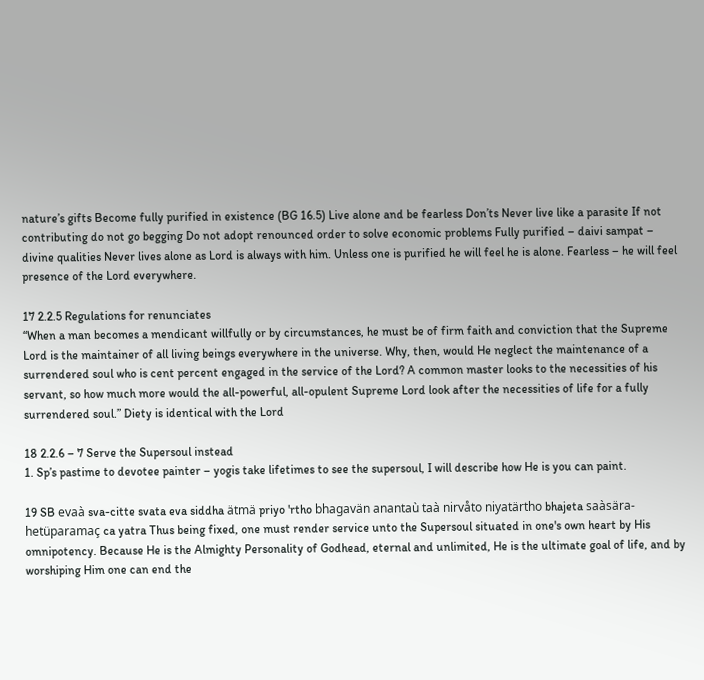nature’s gifts Become fully purified in existence (BG 16.5) Live alone and be fearless Don’ts Never live like a parasite If not contributing do not go begging Do not adopt renounced order to solve economic problems Fully purified – daivi sampat – divine qualities Never lives alone as Lord is always with him. Unless one is purified he will feel he is alone. Fearless – he will feel presence of the Lord everywhere.

17 2.2.5 Regulations for renunciates
“When a man becomes a mendicant willfully or by circumstances, he must be of firm faith and conviction that the Supreme Lord is the maintainer of all living beings everywhere in the universe. Why, then, would He neglect the maintenance of a surrendered soul who is cent percent engaged in the service of the Lord? A common master looks to the necessities of his servant, so how much more would the all-powerful, all-opulent Supreme Lord look after the necessities of life for a fully surrendered soul.” Diety is identical with the Lord

18 2.2.6 – 7 Serve the Supersoul instead
1. Sp’s pastime to devotee painter – yogis take lifetimes to see the supersoul, I will describe how He is you can paint.

19 SB evaà sva-citte svata eva siddha ätmä priyo 'rtho bhagavän anantaù taà nirvåto niyatärtho bhajeta saàsära-hetüparamaç ca yatra Thus being fixed, one must render service unto the Supersoul situated in one's own heart by His omnipotency. Because He is the Almighty Personality of Godhead, eternal and unlimited, He is the ultimate goal of life, and by worshiping Him one can end the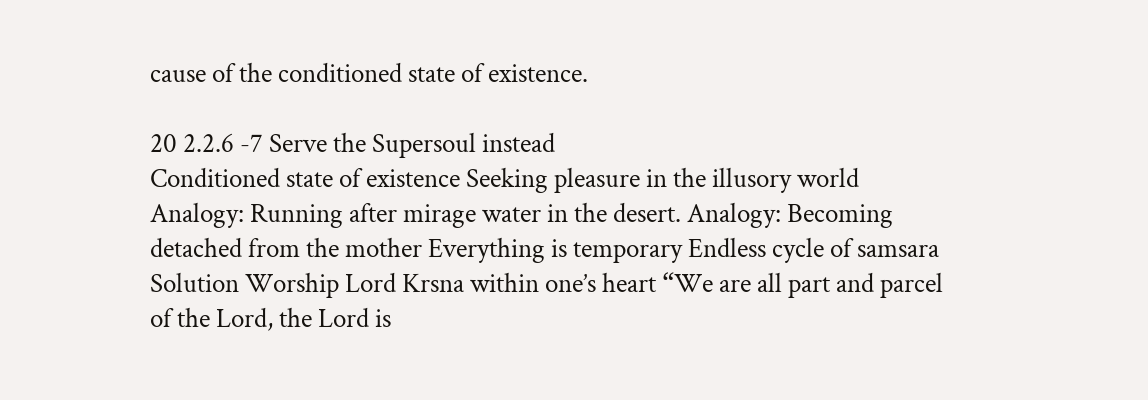cause of the conditioned state of existence.

20 2.2.6 -7 Serve the Supersoul instead
Conditioned state of existence Seeking pleasure in the illusory world Analogy: Running after mirage water in the desert. Analogy: Becoming detached from the mother Everything is temporary Endless cycle of samsara Solution Worship Lord Krsna within one’s heart “We are all part and parcel of the Lord, the Lord is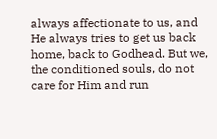always affectionate to us, and He always tries to get us back home, back to Godhead. But we, the conditioned souls, do not care for Him and run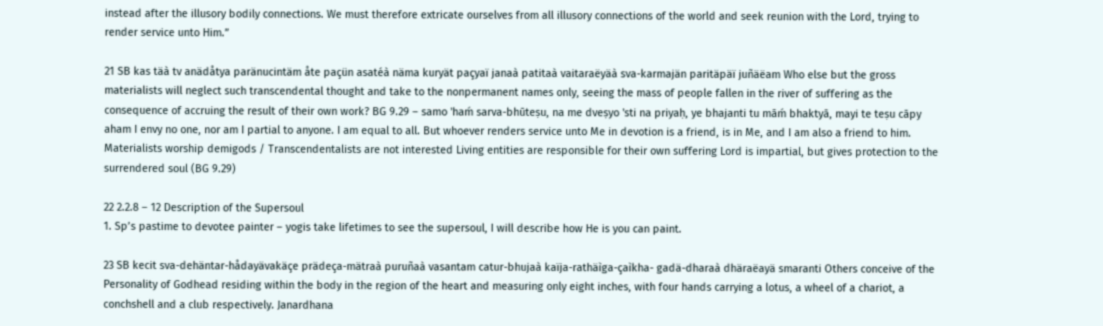instead after the illusory bodily connections. We must therefore extricate ourselves from all illusory connections of the world and seek reunion with the Lord, trying to render service unto Him.”

21 SB kas täà tv anädåtya paränucintäm åte paçün asatéà näma kuryät paçyaï janaà patitaà vaitaraëyäà sva-karmajän paritäpäï juñäëam Who else but the gross materialists will neglect such transcendental thought and take to the nonpermanent names only, seeing the mass of people fallen in the river of suffering as the consequence of accruing the result of their own work? BG 9.29 – samo 'haḿ sarva-bhūteṣu, na me dveṣyo 'sti na priyaḥ, ye bhajanti tu māḿ bhaktyā, mayi te teṣu cāpy aham I envy no one, nor am I partial to anyone. I am equal to all. But whoever renders service unto Me in devotion is a friend, is in Me, and I am also a friend to him. Materialists worship demigods / Transcendentalists are not interested Living entities are responsible for their own suffering Lord is impartial, but gives protection to the surrendered soul (BG 9.29)

22 2.2.8 – 12 Description of the Supersoul
1. Sp’s pastime to devotee painter – yogis take lifetimes to see the supersoul, I will describe how He is you can paint.

23 SB kecit sva-dehäntar-hådayävakäçe prädeça-mätraà puruñaà vasantam catur-bhujaà kaïja-rathäìga-çaìkha- gadä-dharaà dhäraëayä smaranti Others conceive of the Personality of Godhead residing within the body in the region of the heart and measuring only eight inches, with four hands carrying a lotus, a wheel of a chariot, a conchshell and a club respectively. Janardhana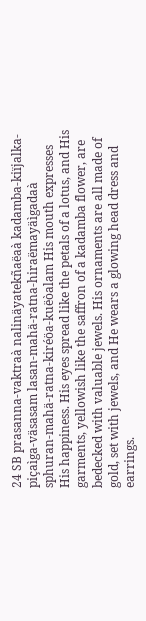24 SB prasanna-vaktraà nalinäyatekñaëaà kadamba-kiïjalka-piçaìga-väsasam lasan-mahä-ratna-hiraëmayäìgadaà sphuran-mahä-ratna-kiréöa-kuëòalam His mouth expresses His happiness. His eyes spread like the petals of a lotus, and His garments, yellowish like the saffron of a kadamba flower, are bedecked with valuable jewels. His ornaments are all made of gold, set with jewels, and He wears a glowing head dress and earrings.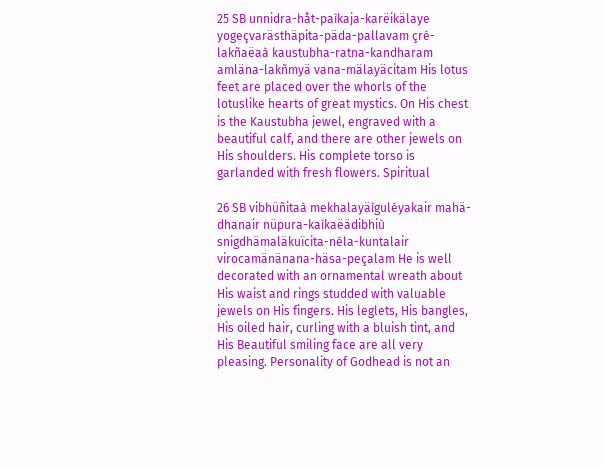25 SB unnidra-håt-paìkaja-karëikälaye yogeçvarästhäpita-päda-pallavam çré-lakñaëaà kaustubha-ratna-kandharam amläna-lakñmyä vana-mälayäcitam His lotus feet are placed over the whorls of the lotuslike hearts of great mystics. On His chest is the Kaustubha jewel, engraved with a beautiful calf, and there are other jewels on His shoulders. His complete torso is garlanded with fresh flowers. Spiritual

26 SB vibhüñitaà mekhalayäìguléyakair mahä-dhanair nüpura-kaìkaëädibhiù snigdhämaläkuïcita-néla-kuntalair virocamänänana-häsa-peçalam He is well decorated with an ornamental wreath about His waist and rings studded with valuable jewels on His fingers. His leglets, His bangles, His oiled hair, curling with a bluish tint, and His Beautiful smiling face are all very pleasing. Personality of Godhead is not an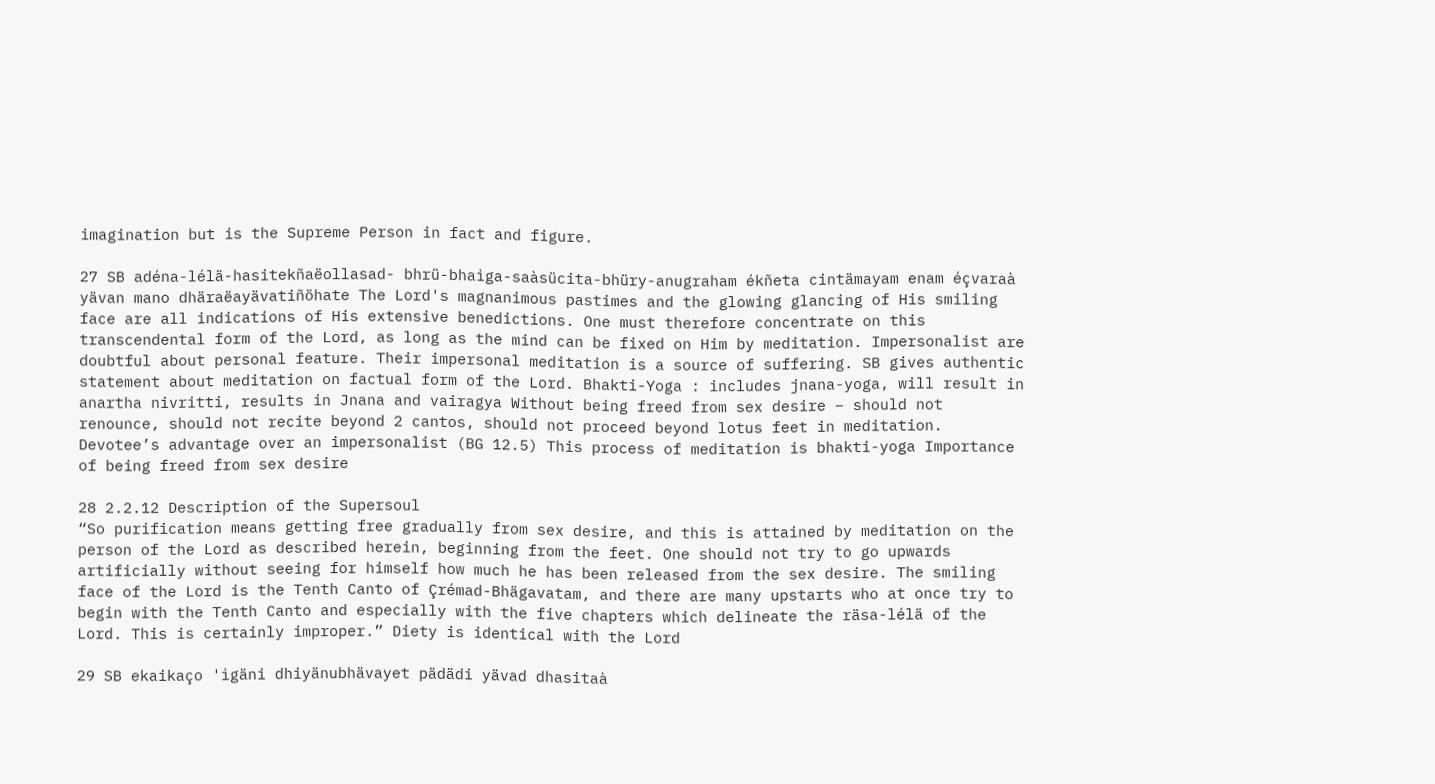imagination but is the Supreme Person in fact and figure.

27 SB adéna-lélä-hasitekñaëollasad- bhrü-bhaìga-saàsücita-bhüry-anugraham ékñeta cintämayam enam éçvaraà yävan mano dhäraëayävatiñöhate The Lord's magnanimous pastimes and the glowing glancing of His smiling face are all indications of His extensive benedictions. One must therefore concentrate on this transcendental form of the Lord, as long as the mind can be fixed on Him by meditation. Impersonalist are doubtful about personal feature. Their impersonal meditation is a source of suffering. SB gives authentic statement about meditation on factual form of the Lord. Bhakti-Yoga : includes jnana-yoga, will result in anartha nivritti, results in Jnana and vairagya Without being freed from sex desire – should not renounce, should not recite beyond 2 cantos, should not proceed beyond lotus feet in meditation. Devotee’s advantage over an impersonalist (BG 12.5) This process of meditation is bhakti-yoga Importance of being freed from sex desire

28 2.2.12 Description of the Supersoul
“So purification means getting free gradually from sex desire, and this is attained by meditation on the person of the Lord as described herein, beginning from the feet. One should not try to go upwards artificially without seeing for himself how much he has been released from the sex desire. The smiling face of the Lord is the Tenth Canto of Çrémad-Bhägavatam, and there are many upstarts who at once try to begin with the Tenth Canto and especially with the five chapters which delineate the räsa-lélä of the Lord. This is certainly improper.” Diety is identical with the Lord

29 SB ekaikaço 'ìgäni dhiyänubhävayet pädädi yävad dhasitaà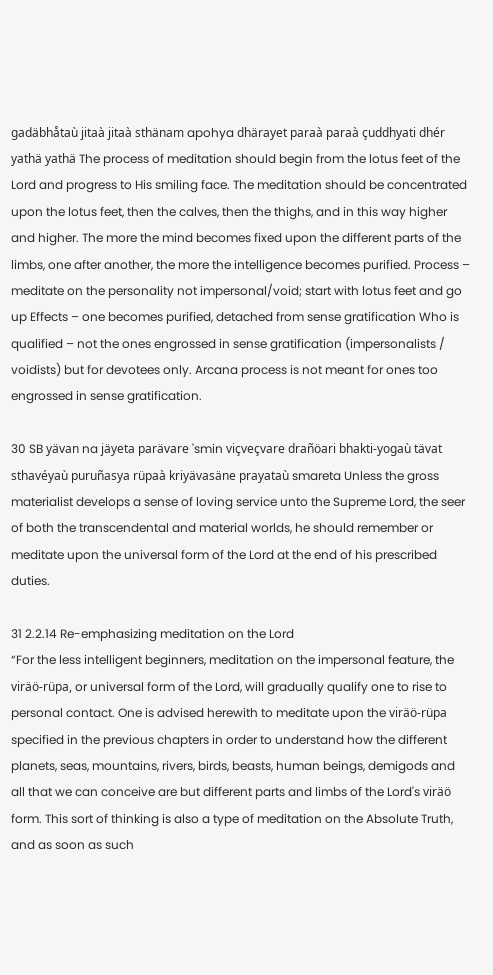gadäbhåtaù jitaà jitaà sthänam apohya dhärayet paraà paraà çuddhyati dhér yathä yathä The process of meditation should begin from the lotus feet of the Lord and progress to His smiling face. The meditation should be concentrated upon the lotus feet, then the calves, then the thighs, and in this way higher and higher. The more the mind becomes fixed upon the different parts of the limbs, one after another, the more the intelligence becomes purified. Process – meditate on the personality not impersonal/void; start with lotus feet and go up Effects – one becomes purified, detached from sense gratification Who is qualified – not the ones engrossed in sense gratification (impersonalists / voidists) but for devotees only. Arcana process is not meant for ones too engrossed in sense gratification.

30 SB yävan na jäyeta parävare 'smin viçveçvare drañöari bhakti-yogaù tävat sthavéyaù puruñasya rüpaà kriyävasäne prayataù smareta Unless the gross materialist develops a sense of loving service unto the Supreme Lord, the seer of both the transcendental and material worlds, he should remember or meditate upon the universal form of the Lord at the end of his prescribed duties.

31 2.2.14 Re-emphasizing meditation on the Lord
“For the less intelligent beginners, meditation on the impersonal feature, the viräö-rüpa, or universal form of the Lord, will gradually qualify one to rise to personal contact. One is advised herewith to meditate upon the viräö-rüpa specified in the previous chapters in order to understand how the different planets, seas, mountains, rivers, birds, beasts, human beings, demigods and all that we can conceive are but different parts and limbs of the Lord's viräö form. This sort of thinking is also a type of meditation on the Absolute Truth, and as soon as such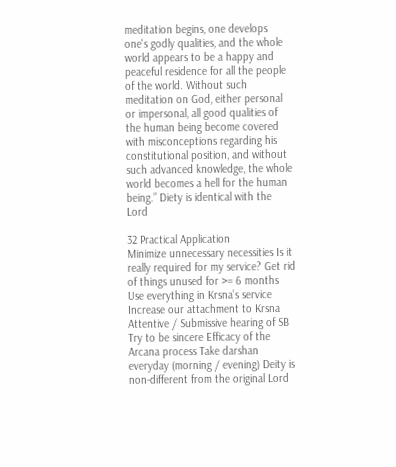meditation begins, one develops one's godly qualities, and the whole world appears to be a happy and peaceful residence for all the people of the world. Without such meditation on God, either personal or impersonal, all good qualities of the human being become covered with misconceptions regarding his constitutional position, and without such advanced knowledge, the whole world becomes a hell for the human being.” Diety is identical with the Lord

32 Practical Application
Minimize unnecessary necessities Is it really required for my service? Get rid of things unused for >= 6 months Use everything in Krsna’s service Increase our attachment to Krsna Attentive / Submissive hearing of SB Try to be sincere Efficacy of the Arcana process Take darshan everyday (morning / evening) Deity is non-different from the original Lord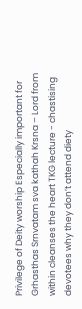Privilege of Deity worship Especially important for Grhasthas Srnvatam sva kathah Krsna – Lord from within cleanses the heart TKG lecture - chastising devotees why they don’t attend diety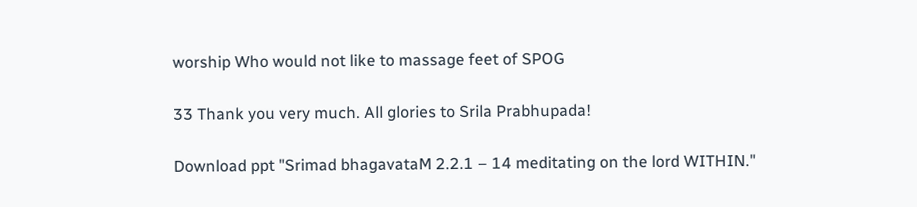worship Who would not like to massage feet of SPOG

33 Thank you very much. All glories to Srila Prabhupada!

Download ppt "Srimad bhagavataM 2.2.1 – 14 meditating on the lord WITHIN."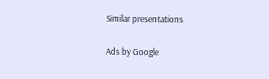Similar presentations

Ads by Google